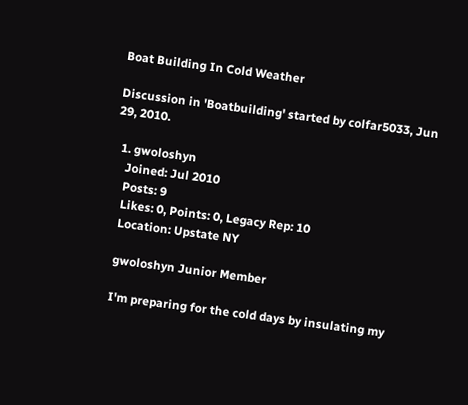Boat Building In Cold Weather

Discussion in 'Boatbuilding' started by colfar5033, Jun 29, 2010.

  1. gwoloshyn
    Joined: Jul 2010
    Posts: 9
    Likes: 0, Points: 0, Legacy Rep: 10
    Location: Upstate NY

    gwoloshyn Junior Member

    I'm preparing for the cold days by insulating my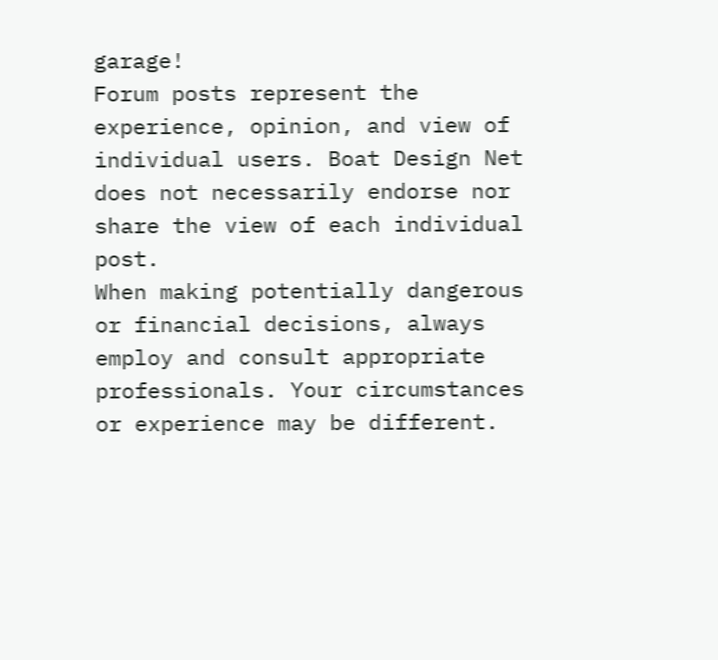garage!
Forum posts represent the experience, opinion, and view of individual users. Boat Design Net does not necessarily endorse nor share the view of each individual post.
When making potentially dangerous or financial decisions, always employ and consult appropriate professionals. Your circumstances or experience may be different.